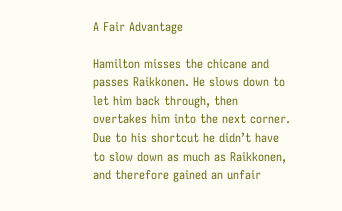A Fair Advantage

Hamilton misses the chicane and passes Raikkonen. He slows down to let him back through, then overtakes him into the next corner. Due to his shortcut he didn’t have to slow down as much as Raikkonen, and therefore gained an unfair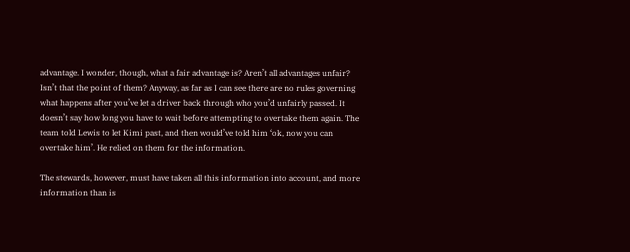advantage. I wonder, though, what a fair advantage is? Aren’t all advantages unfair? Isn’t that the point of them? Anyway, as far as I can see there are no rules governing what happens after you’ve let a driver back through who you’d unfairly passed. It doesn’t say how long you have to wait before attempting to overtake them again. The team told Lewis to let Kimi past, and then would’ve told him ‘ok, now you can overtake him’. He relied on them for the information.

The stewards, however, must have taken all this information into account, and more information than is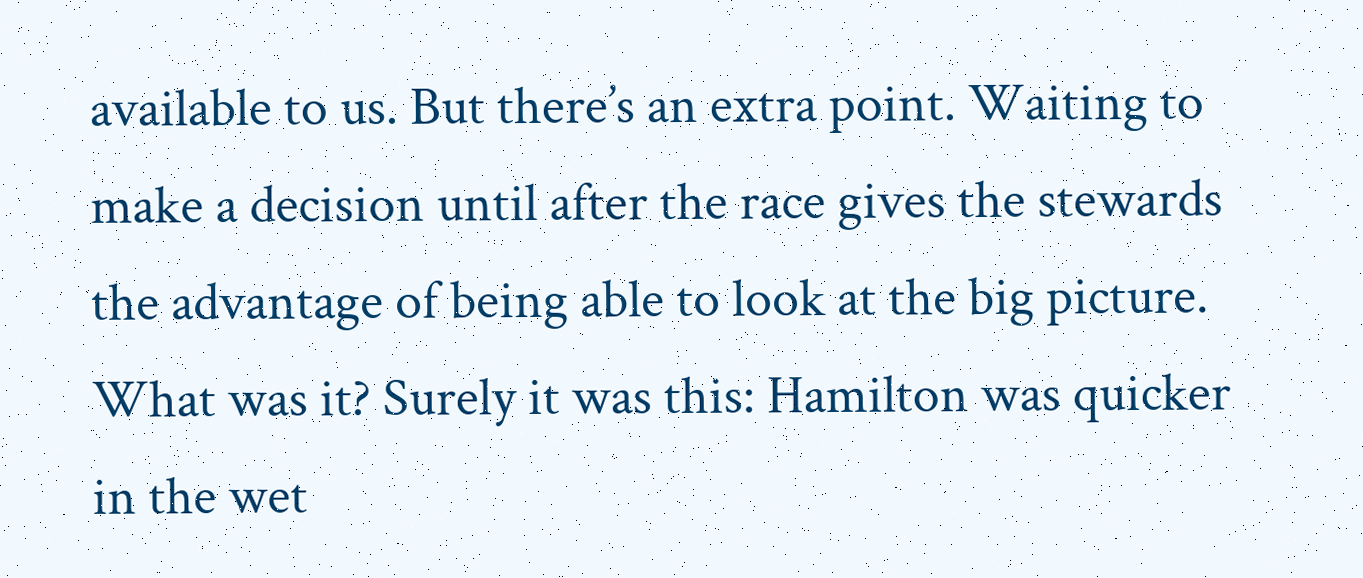available to us. But there’s an extra point. Waiting to make a decision until after the race gives the stewards the advantage of being able to look at the big picture. What was it? Surely it was this: Hamilton was quicker in the wet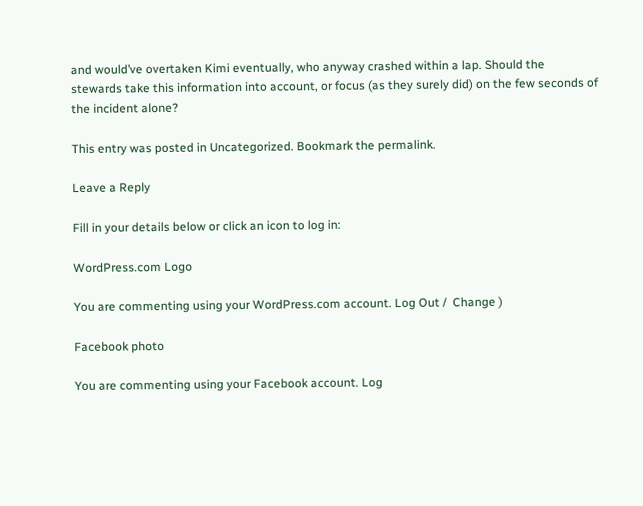and would’ve overtaken Kimi eventually, who anyway crashed within a lap. Should the stewards take this information into account, or focus (as they surely did) on the few seconds of the incident alone?

This entry was posted in Uncategorized. Bookmark the permalink.

Leave a Reply

Fill in your details below or click an icon to log in:

WordPress.com Logo

You are commenting using your WordPress.com account. Log Out /  Change )

Facebook photo

You are commenting using your Facebook account. Log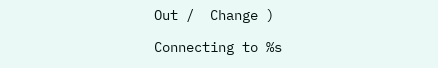Out /  Change )

Connecting to %s